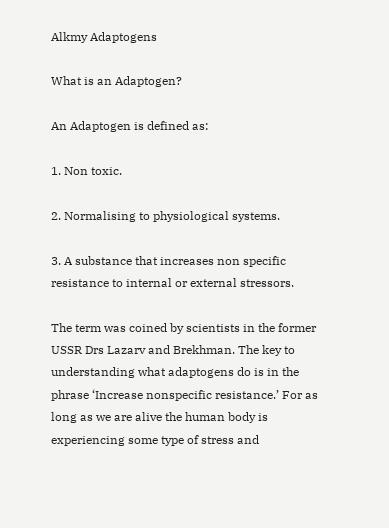Alkmy Adaptogens

What is an Adaptogen?

An Adaptogen is defined as:

1. Non toxic.

2. Normalising to physiological systems.

3. A substance that increases non specific resistance to internal or external stressors.

The term was coined by scientists in the former USSR Drs Lazarv and Brekhman. The key to understanding what adaptogens do is in the phrase ‘Increase nonspecific resistance.’ For as long as we are alive the human body is experiencing some type of stress and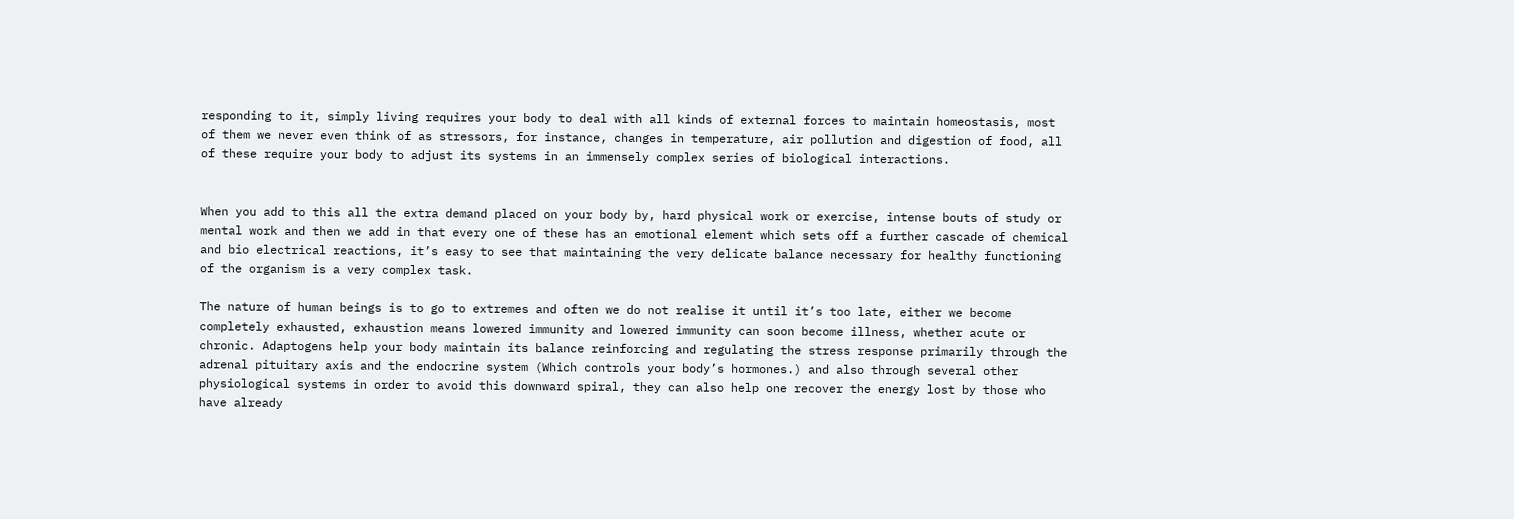responding to it, simply living requires your body to deal with all kinds of external forces to maintain homeostasis, most of them we never even think of as stressors, for instance, changes in temperature, air pollution and digestion of food, all of these require your body to adjust its systems in an immensely complex series of biological interactions.


When you add to this all the extra demand placed on your body by, hard physical work or exercise, intense bouts of study or mental work and then we add in that every one of these has an emotional element which sets off a further cascade of chemical and bio electrical reactions, it’s easy to see that maintaining the very delicate balance necessary for healthy functioning of the organism is a very complex task.

The nature of human beings is to go to extremes and often we do not realise it until it’s too late, either we become completely exhausted, exhaustion means lowered immunity and lowered immunity can soon become illness, whether acute or chronic. Adaptogens help your body maintain its balance reinforcing and regulating the stress response primarily through the adrenal pituitary axis and the endocrine system (Which controls your body’s hormones.) and also through several other physiological systems in order to avoid this downward spiral, they can also help one recover the energy lost by those who have already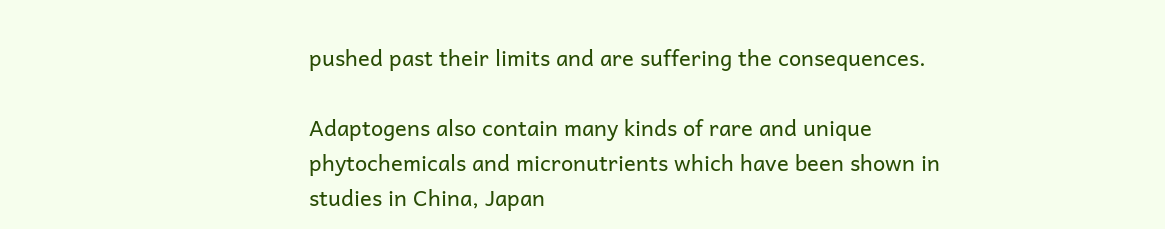pushed past their limits and are suffering the consequences.

Adaptogens also contain many kinds of rare and unique phytochemicals and micronutrients which have been shown in studies in China, Japan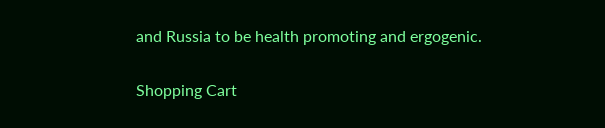and Russia to be health promoting and ergogenic.

Shopping Cart